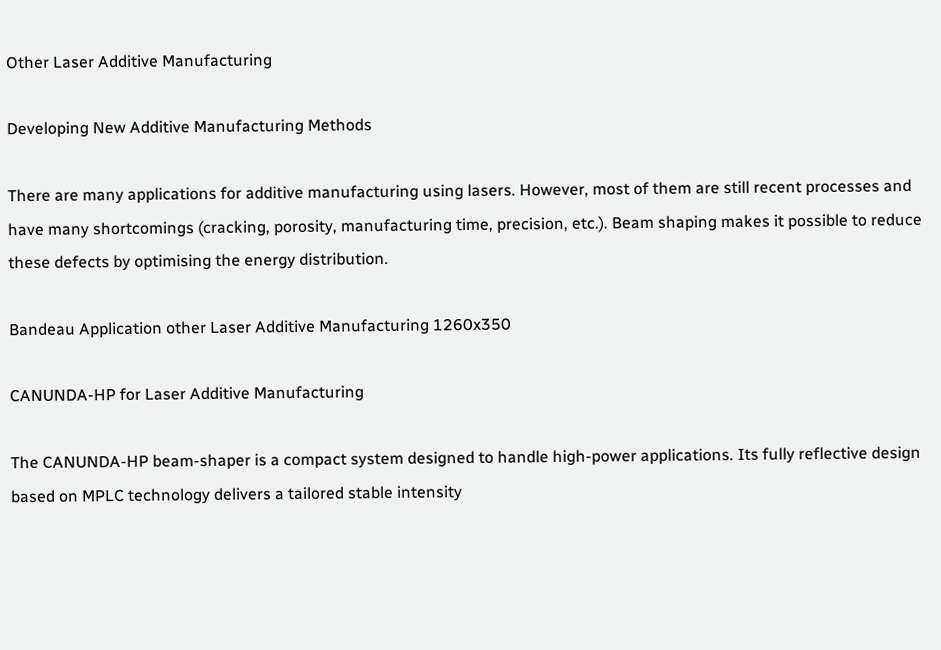Other Laser Additive Manufacturing

Developing New Additive Manufacturing Methods

There are many applications for additive manufacturing using lasers. However, most of them are still recent processes and have many shortcomings (cracking, porosity, manufacturing time, precision, etc.). Beam shaping makes it possible to reduce these defects by optimising the energy distribution.

Bandeau Application other Laser Additive Manufacturing 1260x350

CANUNDA-HP for Laser Additive Manufacturing

The CANUNDA-HP beam-shaper is a compact system designed to handle high-power applications. Its fully reflective design based on MPLC technology delivers a tailored stable intensity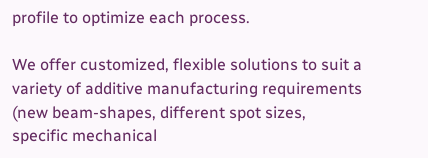profile to optimize each process.

We offer customized, flexible solutions to suit a variety of additive manufacturing requirements (new beam-shapes, different spot sizes, specific mechanical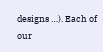designs …). Each of our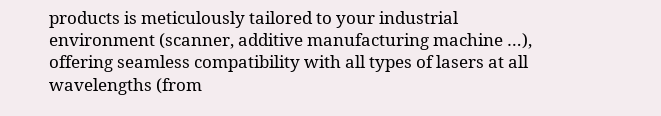products is meticulously tailored to your industrial environment (scanner, additive manufacturing machine …), offering seamless compatibility with all types of lasers at all wavelengths (from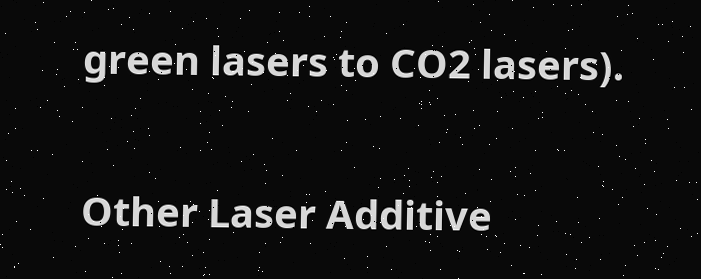green lasers to CO2 lasers).

Other Laser Additive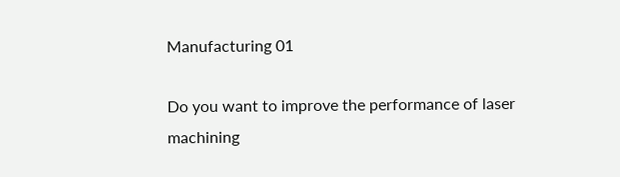Manufacturing 01

Do you want to improve the performance of laser machining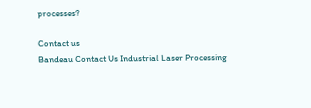processes?

Contact us
Bandeau Contact Us Industrial Laser Processing